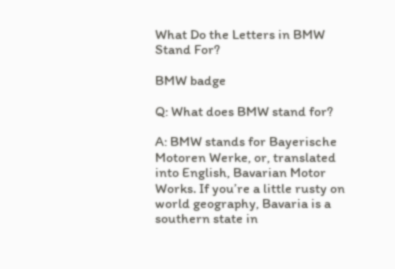What Do the Letters in BMW Stand For?

BMW badge

Q: What does BMW stand for?

A: BMW stands for Bayerische Motoren Werke, or, translated into English, Bavarian Motor Works. If you’re a little rusty on world geography, Bavaria is a southern state in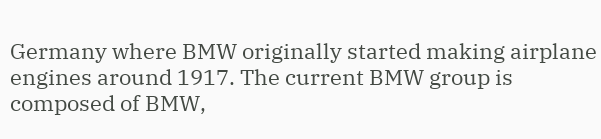Germany where BMW originally started making airplane engines around 1917. The current BMW group is composed of BMW,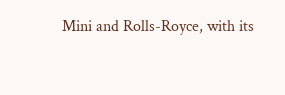Mini and Rolls-Royce, with its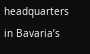headquarters in Bavaria’s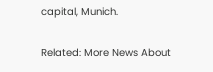capital, Munich.

Related: More News About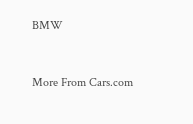BMW


More From Cars.com